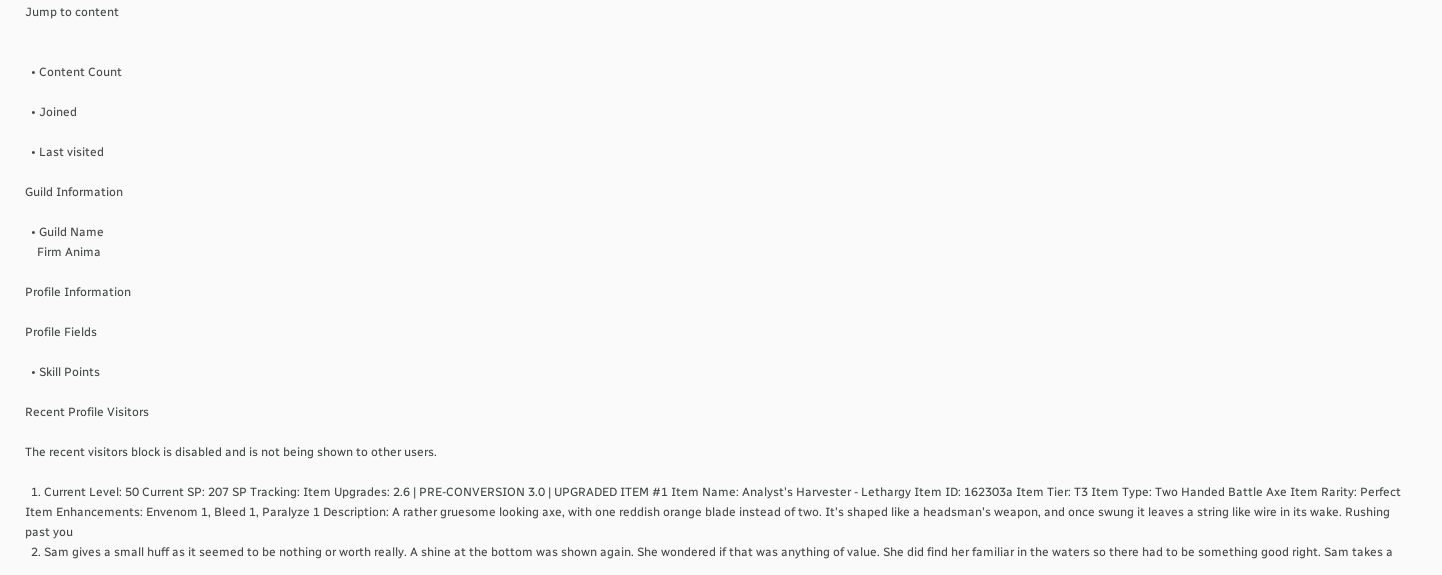Jump to content


  • Content Count

  • Joined

  • Last visited

Guild Information

  • Guild Name
    Firm Anima

Profile Information

Profile Fields

  • Skill Points

Recent Profile Visitors

The recent visitors block is disabled and is not being shown to other users.

  1. Current Level: 50 Current SP: 207 SP Tracking: Item Upgrades: 2.6 | PRE-CONVERSION 3.0 | UPGRADED ITEM #1 Item Name: Analyst's Harvester - Lethargy Item ID: 162303a Item Tier: T3 Item Type: Two Handed Battle Axe Item Rarity: Perfect Item Enhancements: Envenom 1, Bleed 1, Paralyze 1 Description: A rather gruesome looking axe, with one reddish orange blade instead of two. It's shaped like a headsman's weapon, and once swung it leaves a string like wire in its wake. Rushing past you
  2. Sam gives a small huff as it seemed to be nothing or worth really. A shine at the bottom was shown again. She wondered if that was anything of value. She did find her familiar in the waters so there had to be something good right. Sam takes a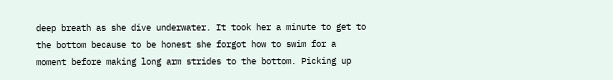deep breath as she dive underwater. It took her a minute to get to the bottom because to be honest she forgot how to swim for a moment before making long arm strides to the bottom. Picking up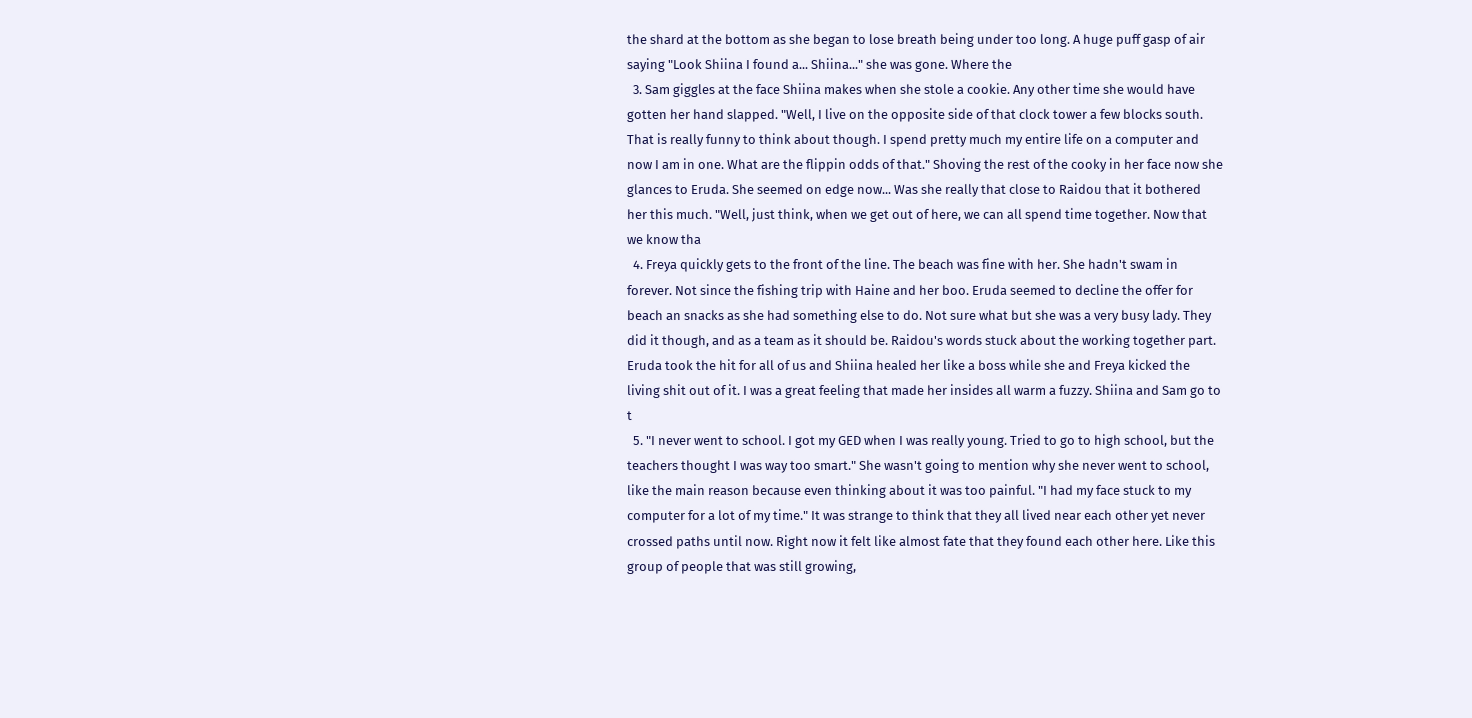the shard at the bottom as she began to lose breath being under too long. A huge puff gasp of air saying "Look Shiina I found a... Shiina..." she was gone. Where the
  3. Sam giggles at the face Shiina makes when she stole a cookie. Any other time she would have gotten her hand slapped. "Well, I live on the opposite side of that clock tower a few blocks south. That is really funny to think about though. I spend pretty much my entire life on a computer and now I am in one. What are the flippin odds of that." Shoving the rest of the cooky in her face now she glances to Eruda. She seemed on edge now... Was she really that close to Raidou that it bothered her this much. "Well, just think, when we get out of here, we can all spend time together. Now that we know tha
  4. Freya quickly gets to the front of the line. The beach was fine with her. She hadn't swam in forever. Not since the fishing trip with Haine and her boo. Eruda seemed to decline the offer for beach an snacks as she had something else to do. Not sure what but she was a very busy lady. They did it though, and as a team as it should be. Raidou's words stuck about the working together part. Eruda took the hit for all of us and Shiina healed her like a boss while she and Freya kicked the living shit out of it. I was a great feeling that made her insides all warm a fuzzy. Shiina and Sam go to t
  5. "I never went to school. I got my GED when I was really young. Tried to go to high school, but the teachers thought I was way too smart." She wasn't going to mention why she never went to school, like the main reason because even thinking about it was too painful. "I had my face stuck to my computer for a lot of my time." It was strange to think that they all lived near each other yet never crossed paths until now. Right now it felt like almost fate that they found each other here. Like this group of people that was still growing,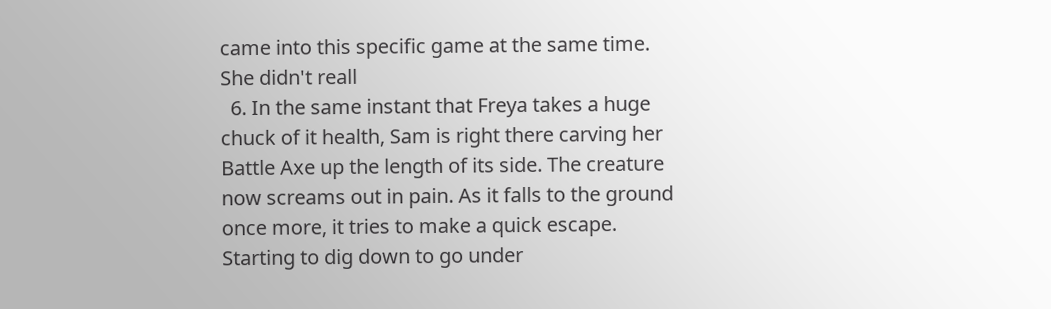came into this specific game at the same time. She didn't reall
  6. In the same instant that Freya takes a huge chuck of it health, Sam is right there carving her Battle Axe up the length of its side. The creature now screams out in pain. As it falls to the ground once more, it tries to make a quick escape. Starting to dig down to go under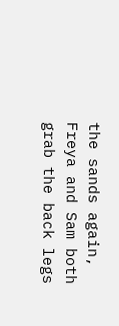the sands again, Freya and Sam both grab the back legs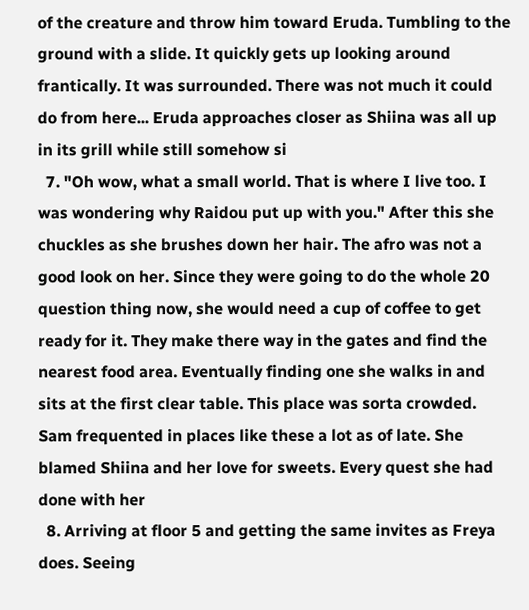of the creature and throw him toward Eruda. Tumbling to the ground with a slide. It quickly gets up looking around frantically. It was surrounded. There was not much it could do from here... Eruda approaches closer as Shiina was all up in its grill while still somehow si
  7. "Oh wow, what a small world. That is where I live too. I was wondering why Raidou put up with you." After this she chuckles as she brushes down her hair. The afro was not a good look on her. Since they were going to do the whole 20 question thing now, she would need a cup of coffee to get ready for it. They make there way in the gates and find the nearest food area. Eventually finding one she walks in and sits at the first clear table. This place was sorta crowded. Sam frequented in places like these a lot as of late. She blamed Shiina and her love for sweets. Every quest she had done with her
  8. Arriving at floor 5 and getting the same invites as Freya does. Seeing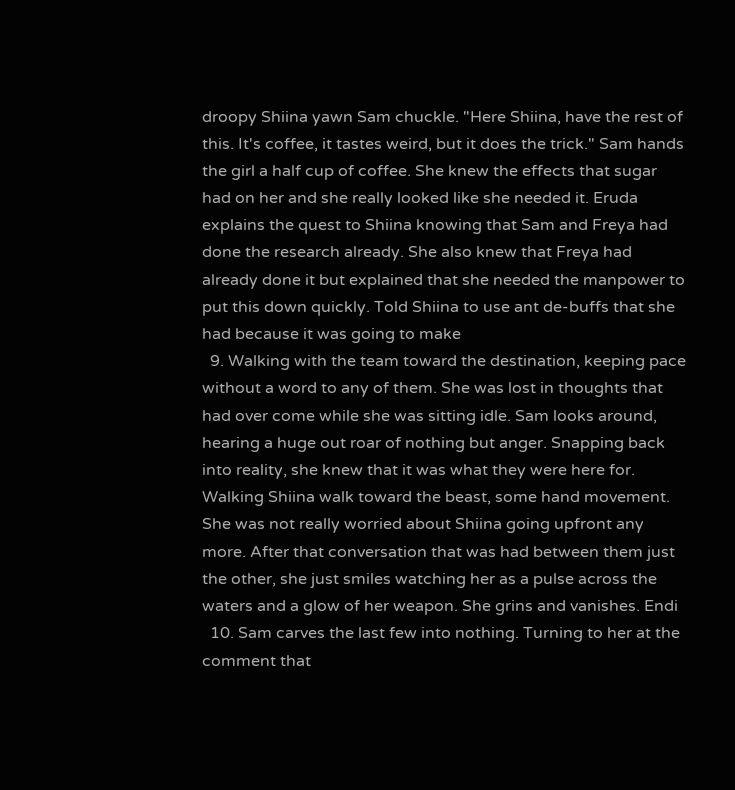droopy Shiina yawn Sam chuckle. "Here Shiina, have the rest of this. It's coffee, it tastes weird, but it does the trick." Sam hands the girl a half cup of coffee. She knew the effects that sugar had on her and she really looked like she needed it. Eruda explains the quest to Shiina knowing that Sam and Freya had done the research already. She also knew that Freya had already done it but explained that she needed the manpower to put this down quickly. Told Shiina to use ant de-buffs that she had because it was going to make
  9. Walking with the team toward the destination, keeping pace without a word to any of them. She was lost in thoughts that had over come while she was sitting idle. Sam looks around, hearing a huge out roar of nothing but anger. Snapping back into reality, she knew that it was what they were here for. Walking Shiina walk toward the beast, some hand movement. She was not really worried about Shiina going upfront any more. After that conversation that was had between them just the other, she just smiles watching her as a pulse across the waters and a glow of her weapon. She grins and vanishes. Endi
  10. Sam carves the last few into nothing. Turning to her at the comment that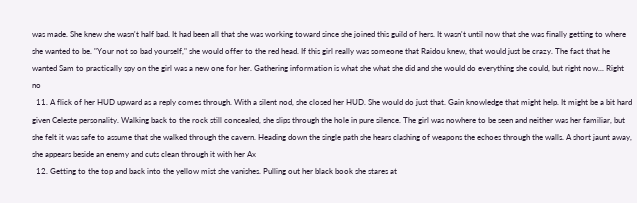was made. She knew she wasn't half bad. It had been all that she was working toward since she joined this guild of hers. It wasn't until now that she was finally getting to where she wanted to be. "Your not so bad yourself," she would offer to the red head. If this girl really was someone that Raidou knew, that would just be crazy. The fact that he wanted Sam to practically spy on the girl was a new one for her. Gathering information is what she what she did and she would do everything she could, but right now... Right no
  11. A flick of her HUD upward as a reply comes through. With a silent nod, she closed her HUD. She would do just that. Gain knowledge that might help. It might be a bit hard given Celeste personality. Walking back to the rock still concealed, she slips through the hole in pure silence. The girl was nowhere to be seen and neither was her familiar, but she felt it was safe to assume that she walked through the cavern. Heading down the single path she hears clashing of weapons the echoes through the walls. A short jaunt away, she appears beside an enemy and cuts clean through it with her Ax
  12. Getting to the top and back into the yellow mist she vanishes. Pulling out her black book she stares at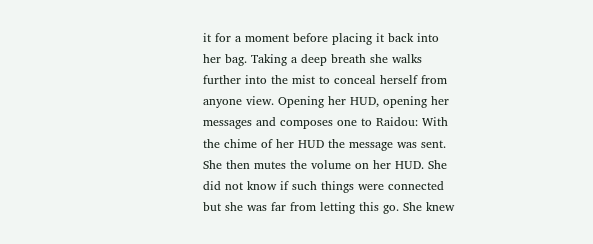it for a moment before placing it back into her bag. Taking a deep breath she walks further into the mist to conceal herself from anyone view. Opening her HUD, opening her messages and composes one to Raidou: With the chime of her HUD the message was sent. She then mutes the volume on her HUD. She did not know if such things were connected but she was far from letting this go. She knew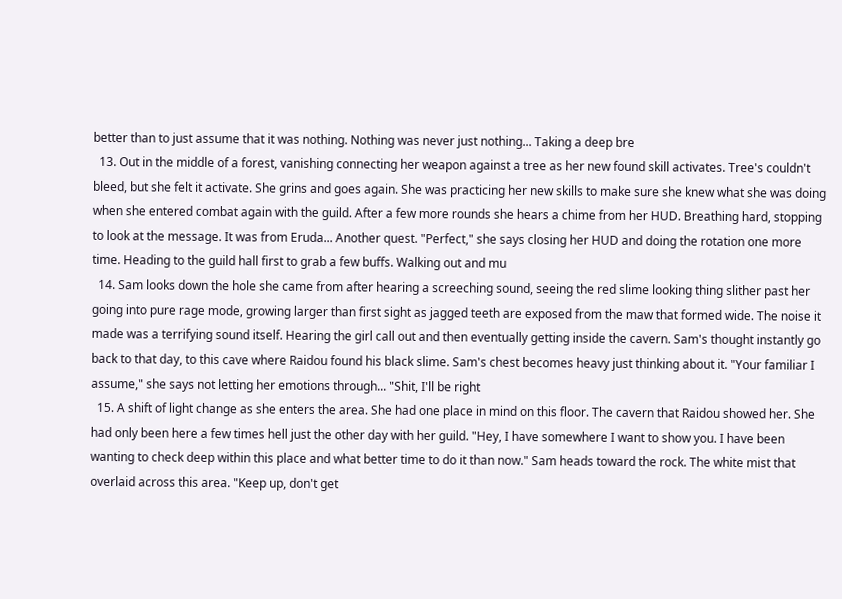better than to just assume that it was nothing. Nothing was never just nothing... Taking a deep bre
  13. Out in the middle of a forest, vanishing connecting her weapon against a tree as her new found skill activates. Tree's couldn't bleed, but she felt it activate. She grins and goes again. She was practicing her new skills to make sure she knew what she was doing when she entered combat again with the guild. After a few more rounds she hears a chime from her HUD. Breathing hard, stopping to look at the message. It was from Eruda... Another quest. "Perfect," she says closing her HUD and doing the rotation one more time. Heading to the guild hall first to grab a few buffs. Walking out and mu
  14. Sam looks down the hole she came from after hearing a screeching sound, seeing the red slime looking thing slither past her going into pure rage mode, growing larger than first sight as jagged teeth are exposed from the maw that formed wide. The noise it made was a terrifying sound itself. Hearing the girl call out and then eventually getting inside the cavern. Sam's thought instantly go back to that day, to this cave where Raidou found his black slime. Sam's chest becomes heavy just thinking about it. "Your familiar I assume," she says not letting her emotions through... "Shit, I'll be right
  15. A shift of light change as she enters the area. She had one place in mind on this floor. The cavern that Raidou showed her. She had only been here a few times hell just the other day with her guild. "Hey, I have somewhere I want to show you. I have been wanting to check deep within this place and what better time to do it than now." Sam heads toward the rock. The white mist that overlaid across this area. "Keep up, don't get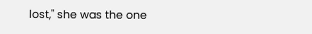lost," she was the one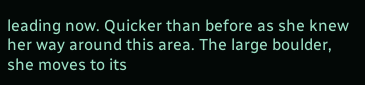leading now. Quicker than before as she knew her way around this area. The large boulder, she moves to its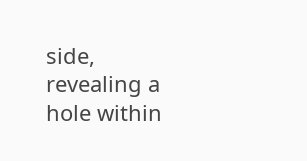side, revealing a hole within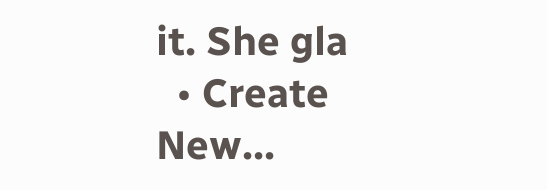it. She gla
  • Create New...